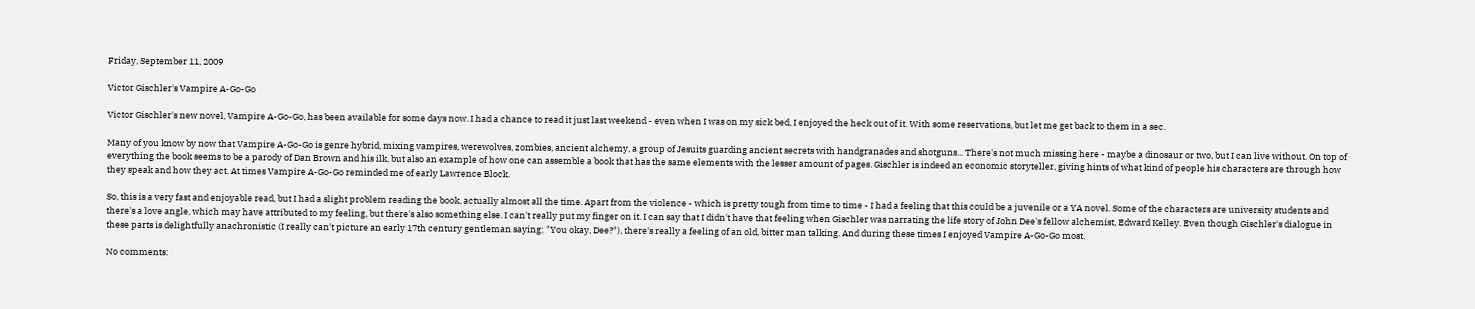Friday, September 11, 2009

Victor Gischler's Vampire A-Go-Go

Victor Gischler's new novel, Vampire A-Go-Go, has been available for some days now. I had a chance to read it just last weekend - even when I was on my sick bed, I enjoyed the heck out of it. With some reservations, but let me get back to them in a sec.

Many of you know by now that Vampire A-Go-Go is genre hybrid, mixing vampires, werewolves, zombies, ancient alchemy, a group of Jesuits guarding ancient secrets with handgranades and shotguns... There's not much missing here - maybe a dinosaur or two, but I can live without. On top of everything the book seems to be a parody of Dan Brown and his ilk, but also an example of how one can assemble a book that has the same elements with the lesser amount of pages. Gischler is indeed an economic storyteller, giving hints of what kind of people his characters are through how they speak and how they act. At times Vampire A-Go-Go reminded me of early Lawrence Block.

So, this is a very fast and enjoyable read, but I had a slight problem reading the book, actually almost all the time. Apart from the violence - which is pretty tough from time to time - I had a feeling that this could be a juvenile or a YA novel. Some of the characters are university students and there's a love angle, which may have attributed to my feeling, but there's also something else. I can't really put my finger on it. I can say that I didn't have that feeling when Gischler was narrating the life story of John Dee's fellow alchemist, Edward Kelley. Even though Gischler's dialogue in these parts is delightfully anachronistic (I really can't picture an early 17th century gentleman saying: "You okay, Dee?"), there's really a feeling of an old, bitter man talking. And during these times I enjoyed Vampire A-Go-Go most.

No comments: